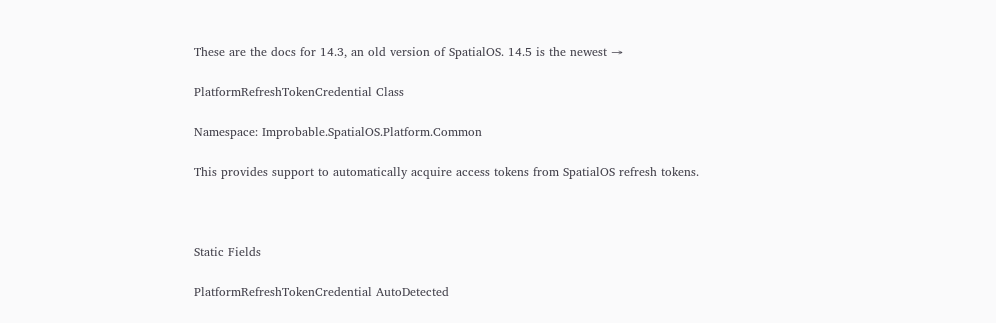These are the docs for 14.3, an old version of SpatialOS. 14.5 is the newest →

PlatformRefreshTokenCredential Class

Namespace: Improbable.SpatialOS.Platform.Common

This provides support to automatically acquire access tokens from SpatialOS refresh tokens.



Static Fields

PlatformRefreshTokenCredential AutoDetected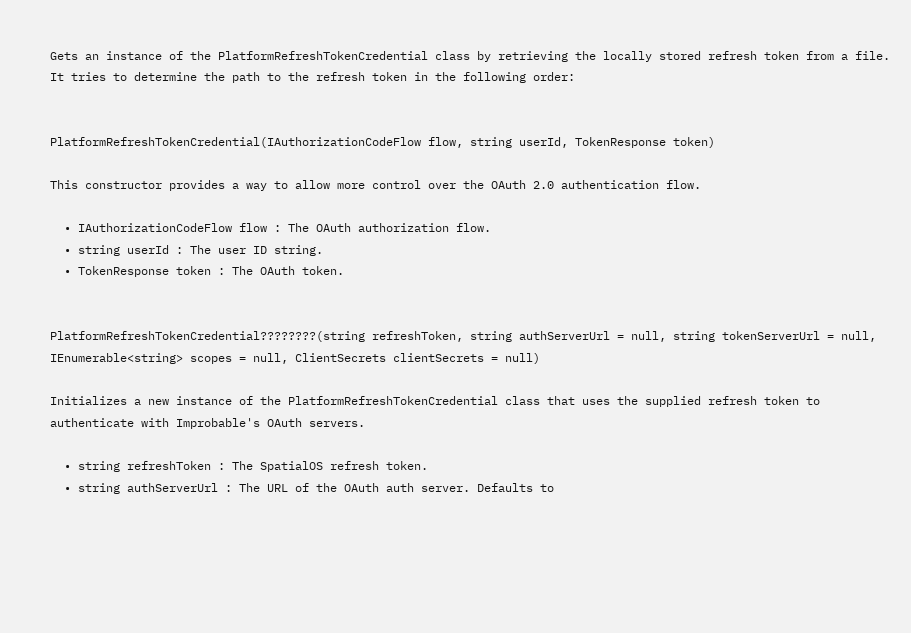Gets an instance of the PlatformRefreshTokenCredential class by retrieving the locally stored refresh token from a file. It tries to determine the path to the refresh token in the following order:


PlatformRefreshTokenCredential(IAuthorizationCodeFlow flow, string userId, TokenResponse token)

This constructor provides a way to allow more control over the OAuth 2.0 authentication flow.

  • IAuthorizationCodeFlow flow : The OAuth authorization flow.
  • string userId : The user ID string.
  • TokenResponse token : The OAuth token.


PlatformRefreshTokenCredential????????(string refreshToken, string authServerUrl = null, string tokenServerUrl = null, IEnumerable<string> scopes = null, ClientSecrets clientSecrets = null)

Initializes a new instance of the PlatformRefreshTokenCredential class that uses the supplied refresh token to authenticate with Improbable's OAuth servers.

  • string refreshToken : The SpatialOS refresh token.
  • string authServerUrl : The URL of the OAuth auth server. Defaults to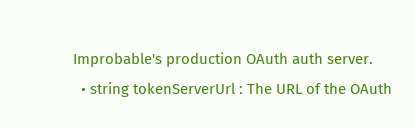Improbable's production OAuth auth server.
  • string tokenServerUrl : The URL of the OAuth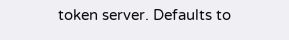token server. Defaults to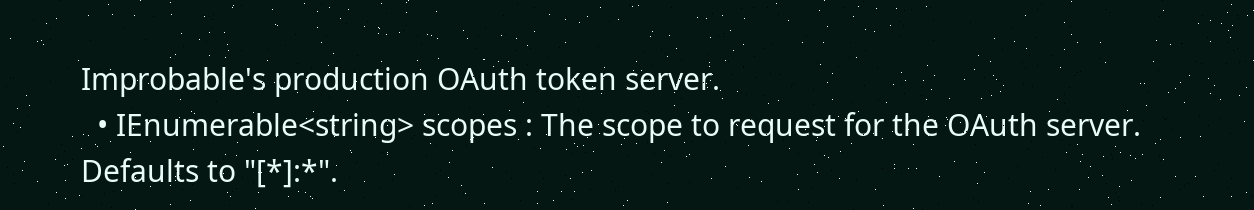Improbable's production OAuth token server.
  • IEnumerable<string> scopes : The scope to request for the OAuth server. Defaults to "[*]:*".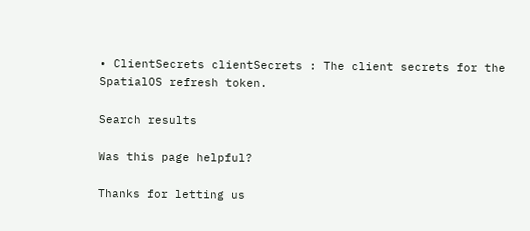• ClientSecrets clientSecrets : The client secrets for the SpatialOS refresh token.

Search results

Was this page helpful?

Thanks for letting us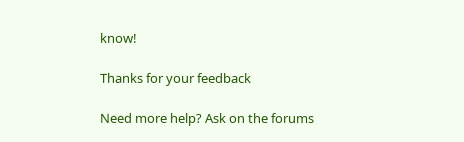know!

Thanks for your feedback

Need more help? Ask on the forums